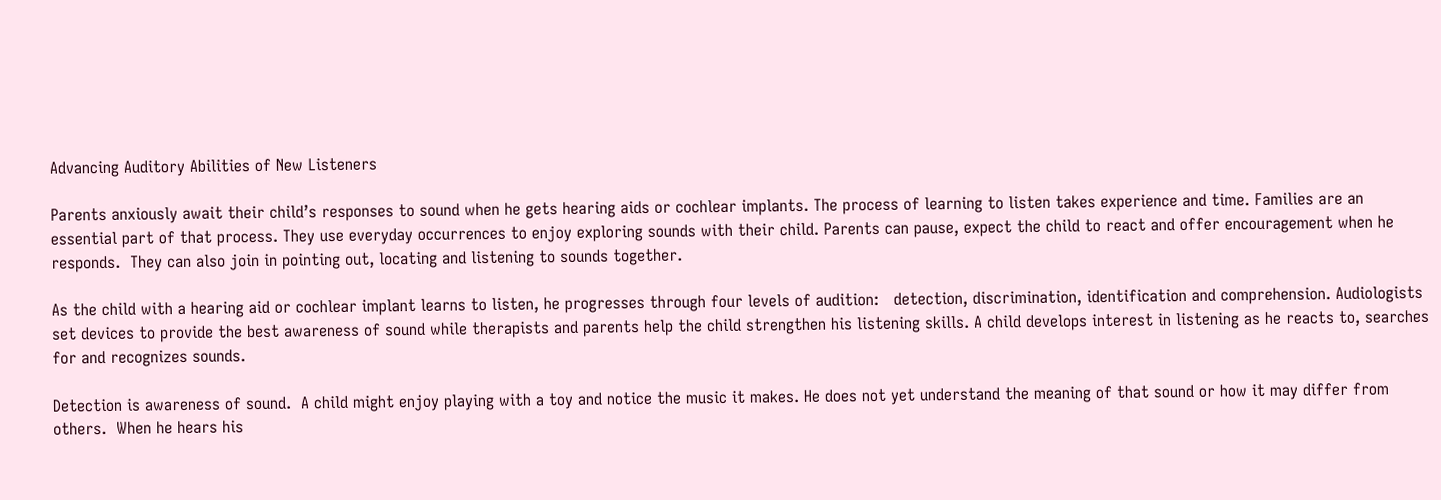Advancing Auditory Abilities of New Listeners

Parents anxiously await their child’s responses to sound when he gets hearing aids or cochlear implants. The process of learning to listen takes experience and time. Families are an essential part of that process. They use everyday occurrences to enjoy exploring sounds with their child. Parents can pause, expect the child to react and offer encouragement when he responds.  They can also join in pointing out, locating and listening to sounds together.

As the child with a hearing aid or cochlear implant learns to listen, he progresses through four levels of audition:   detection, discrimination, identification and comprehension. Audiologists set devices to provide the best awareness of sound while therapists and parents help the child strengthen his listening skills. A child develops interest in listening as he reacts to, searches for and recognizes sounds.

Detection is awareness of sound.  A child might enjoy playing with a toy and notice the music it makes. He does not yet understand the meaning of that sound or how it may differ from others.  When he hears his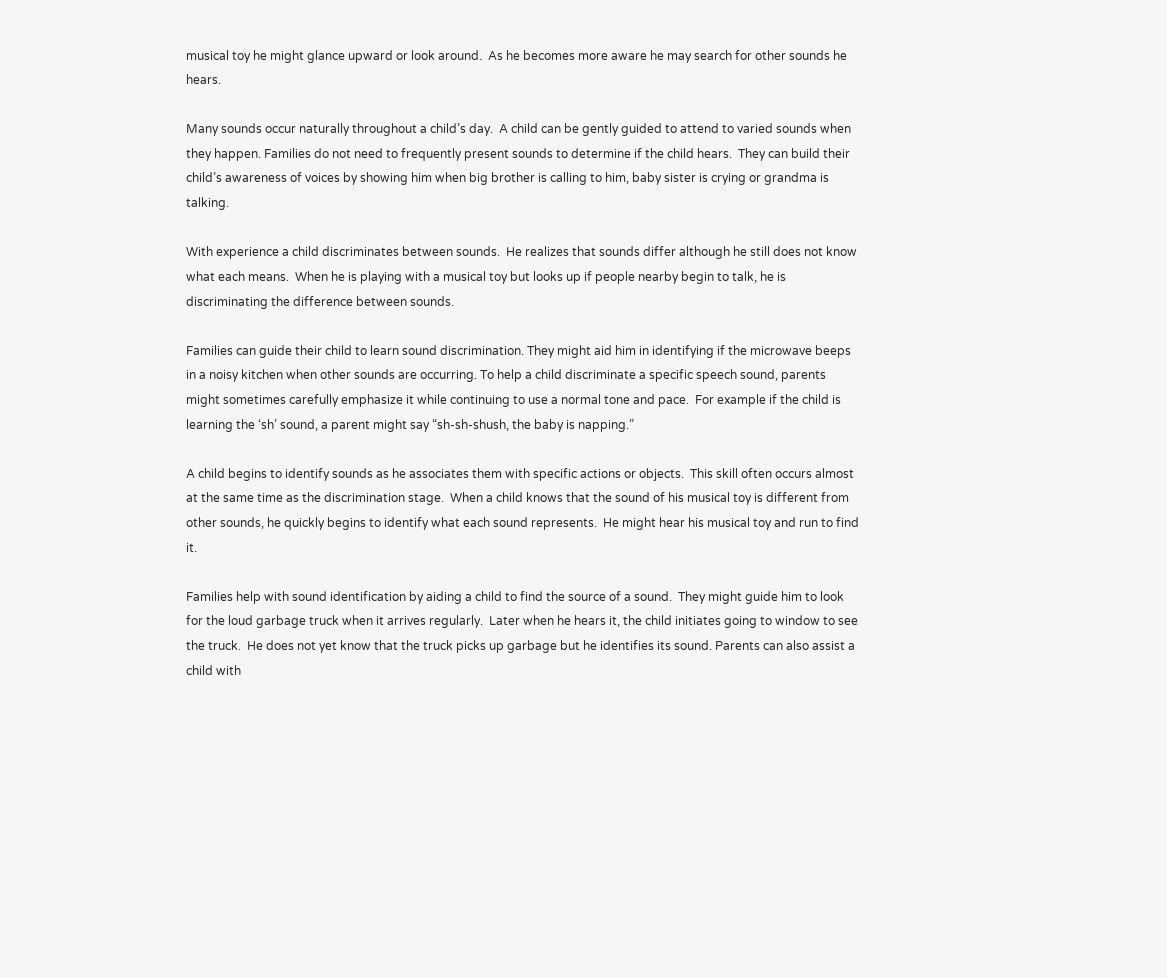musical toy he might glance upward or look around.  As he becomes more aware he may search for other sounds he hears.

Many sounds occur naturally throughout a child’s day.  A child can be gently guided to attend to varied sounds when they happen. Families do not need to frequently present sounds to determine if the child hears.  They can build their child’s awareness of voices by showing him when big brother is calling to him, baby sister is crying or grandma is talking.

With experience a child discriminates between sounds.  He realizes that sounds differ although he still does not know what each means.  When he is playing with a musical toy but looks up if people nearby begin to talk, he is discriminating the difference between sounds.

Families can guide their child to learn sound discrimination. They might aid him in identifying if the microwave beeps in a noisy kitchen when other sounds are occurring. To help a child discriminate a specific speech sound, parents might sometimes carefully emphasize it while continuing to use a normal tone and pace.  For example if the child is learning the ‘sh’ sound, a parent might say “sh-sh-shush, the baby is napping.”

A child begins to identify sounds as he associates them with specific actions or objects.  This skill often occurs almost at the same time as the discrimination stage.  When a child knows that the sound of his musical toy is different from other sounds, he quickly begins to identify what each sound represents.  He might hear his musical toy and run to find it.

Families help with sound identification by aiding a child to find the source of a sound.  They might guide him to look for the loud garbage truck when it arrives regularly.  Later when he hears it, the child initiates going to window to see the truck.  He does not yet know that the truck picks up garbage but he identifies its sound. Parents can also assist a child with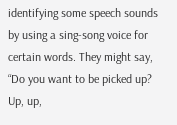identifying some speech sounds by using a sing-song voice for certain words. They might say, “Do you want to be picked up? Up, up,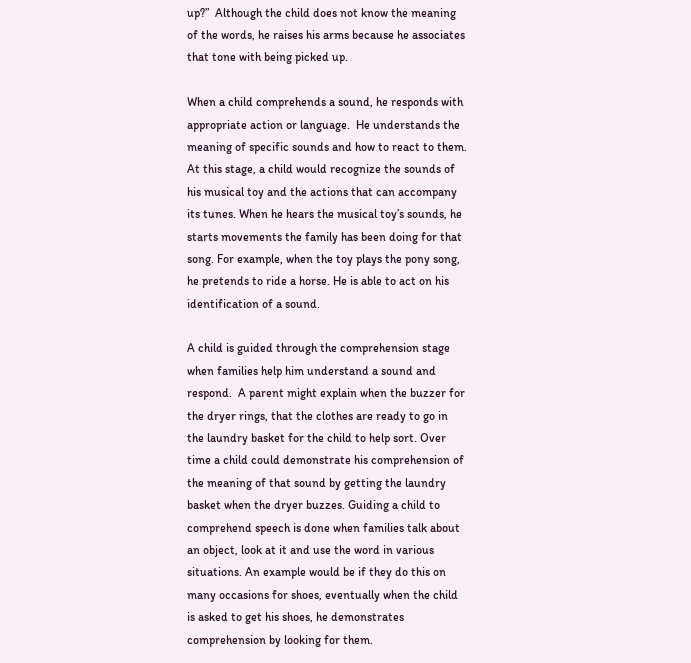up?”  Although the child does not know the meaning of the words, he raises his arms because he associates that tone with being picked up.

When a child comprehends a sound, he responds with appropriate action or language.  He understands the meaning of specific sounds and how to react to them.  At this stage, a child would recognize the sounds of his musical toy and the actions that can accompany its tunes. When he hears the musical toy’s sounds, he starts movements the family has been doing for that song. For example, when the toy plays the pony song, he pretends to ride a horse. He is able to act on his identification of a sound.

A child is guided through the comprehension stage when families help him understand a sound and respond.  A parent might explain when the buzzer for the dryer rings, that the clothes are ready to go in the laundry basket for the child to help sort. Over time a child could demonstrate his comprehension of the meaning of that sound by getting the laundry basket when the dryer buzzes. Guiding a child to comprehend speech is done when families talk about an object, look at it and use the word in various situations. An example would be if they do this on many occasions for shoes, eventually when the child is asked to get his shoes, he demonstrates comprehension by looking for them.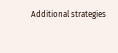Additional strategies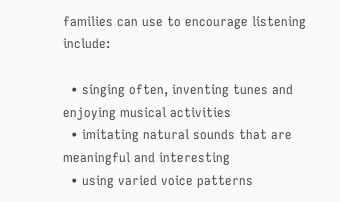families can use to encourage listening include:

  • singing often, inventing tunes and enjoying musical activities
  • imitating natural sounds that are meaningful and interesting
  • using varied voice patterns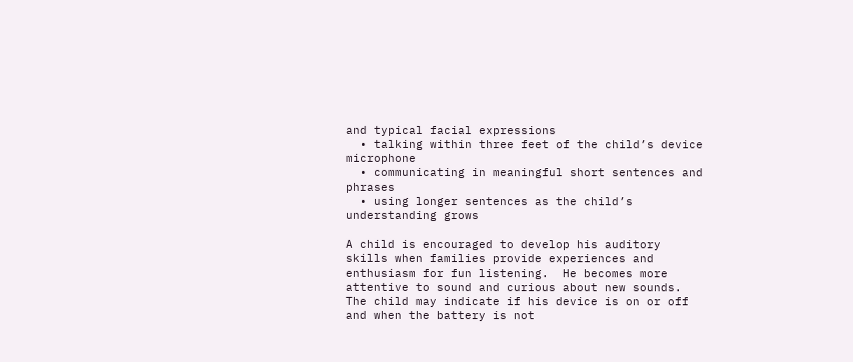and typical facial expressions
  • talking within three feet of the child’s device microphone
  • communicating in meaningful short sentences and phrases
  • using longer sentences as the child’s understanding grows

A child is encouraged to develop his auditory skills when families provide experiences and enthusiasm for fun listening.  He becomes more attentive to sound and curious about new sounds.  The child may indicate if his device is on or off and when the battery is not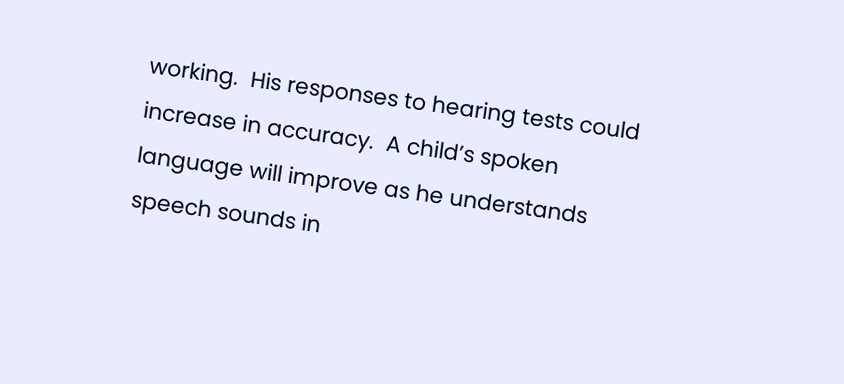working.  His responses to hearing tests could increase in accuracy.  A child’s spoken language will improve as he understands speech sounds in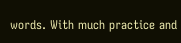words. With much practice and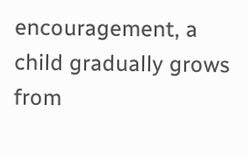encouragement, a child gradually grows from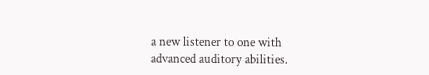a new listener to one with advanced auditory abilities.